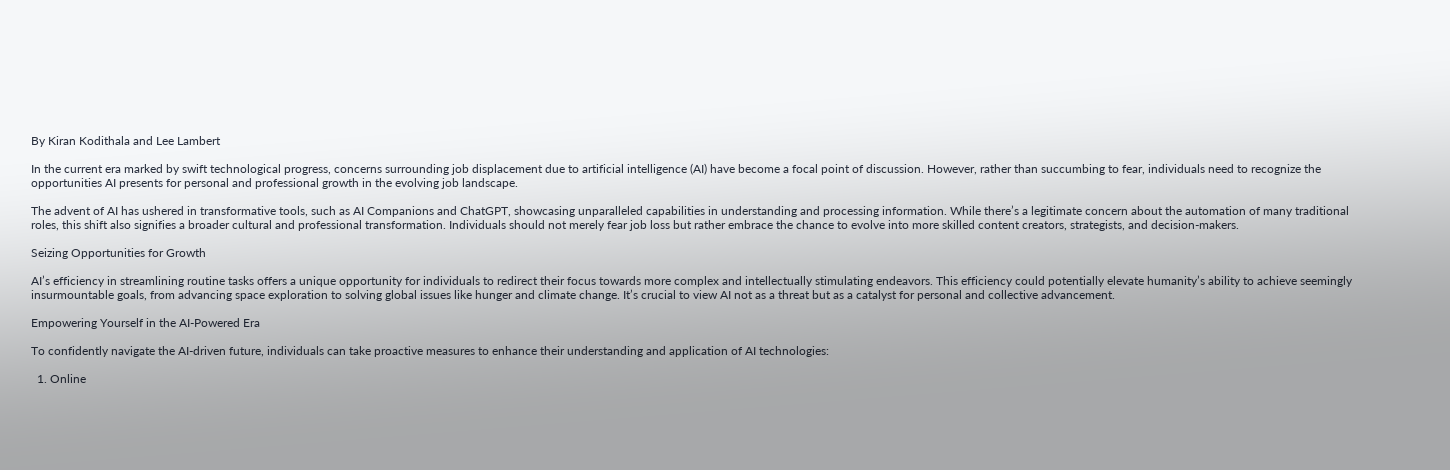By Kiran Kodithala and Lee Lambert

In the current era marked by swift technological progress, concerns surrounding job displacement due to artificial intelligence (AI) have become a focal point of discussion. However, rather than succumbing to fear, individuals need to recognize the opportunities AI presents for personal and professional growth in the evolving job landscape.

The advent of AI has ushered in transformative tools, such as AI Companions and ChatGPT, showcasing unparalleled capabilities in understanding and processing information. While there’s a legitimate concern about the automation of many traditional roles, this shift also signifies a broader cultural and professional transformation. Individuals should not merely fear job loss but rather embrace the chance to evolve into more skilled content creators, strategists, and decision-makers.

Seizing Opportunities for Growth

AI’s efficiency in streamlining routine tasks offers a unique opportunity for individuals to redirect their focus towards more complex and intellectually stimulating endeavors. This efficiency could potentially elevate humanity’s ability to achieve seemingly insurmountable goals, from advancing space exploration to solving global issues like hunger and climate change. It’s crucial to view AI not as a threat but as a catalyst for personal and collective advancement.

Empowering Yourself in the AI-Powered Era

To confidently navigate the AI-driven future, individuals can take proactive measures to enhance their understanding and application of AI technologies:

  1. Online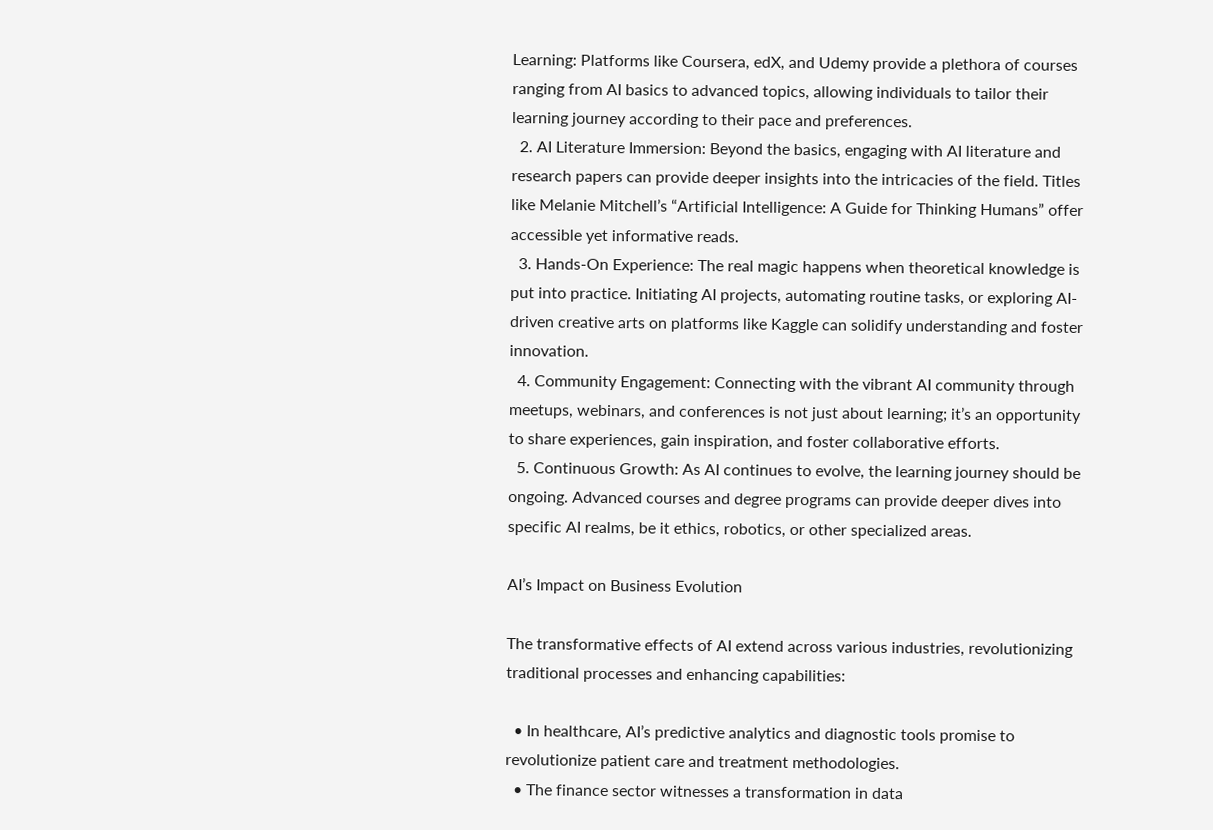Learning: Platforms like Coursera, edX, and Udemy provide a plethora of courses ranging from AI basics to advanced topics, allowing individuals to tailor their learning journey according to their pace and preferences.
  2. AI Literature Immersion: Beyond the basics, engaging with AI literature and research papers can provide deeper insights into the intricacies of the field. Titles like Melanie Mitchell’s “Artificial Intelligence: A Guide for Thinking Humans” offer accessible yet informative reads.
  3. Hands-On Experience: The real magic happens when theoretical knowledge is put into practice. Initiating AI projects, automating routine tasks, or exploring AI-driven creative arts on platforms like Kaggle can solidify understanding and foster innovation.
  4. Community Engagement: Connecting with the vibrant AI community through meetups, webinars, and conferences is not just about learning; it’s an opportunity to share experiences, gain inspiration, and foster collaborative efforts.
  5. Continuous Growth: As AI continues to evolve, the learning journey should be ongoing. Advanced courses and degree programs can provide deeper dives into specific AI realms, be it ethics, robotics, or other specialized areas.

AI’s Impact on Business Evolution

The transformative effects of AI extend across various industries, revolutionizing traditional processes and enhancing capabilities:

  • In healthcare, AI’s predictive analytics and diagnostic tools promise to revolutionize patient care and treatment methodologies.
  • The finance sector witnesses a transformation in data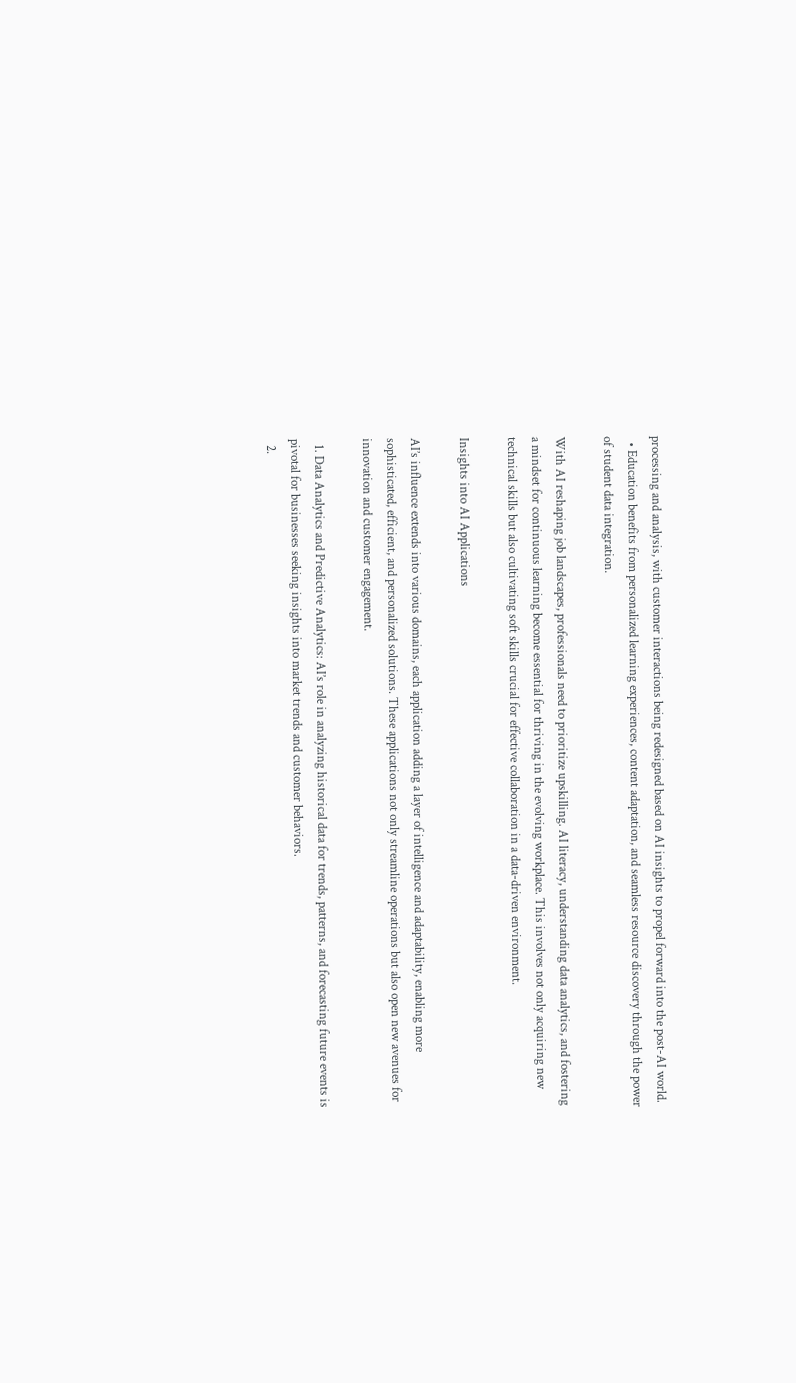processing and analysis, with customer interactions being redesigned based on AI insights to propel forward into the post-AI world.
  • Education benefits from personalized learning experiences, content adaptation, and seamless resource discovery through the power of student data integration.

With AI reshaping job landscapes, professionals need to prioritize upskilling. AI literacy, understanding data analytics, and fostering a mindset for continuous learning become essential for thriving in the evolving workplace. This involves not only acquiring new technical skills but also cultivating soft skills crucial for effective collaboration in a data-driven environment.

Insights into AI Applications

AI’s influence extends into various domains, each application adding a layer of intelligence and adaptability, enabling more sophisticated, efficient, and personalized solutions. These applications not only streamline operations but also open new avenues for innovation and customer engagement.

  1. Data Analytics and Predictive Analytics: AI’s role in analyzing historical data for trends, patterns, and forecasting future events is pivotal for businesses seeking insights into market trends and customer behaviors.
  2.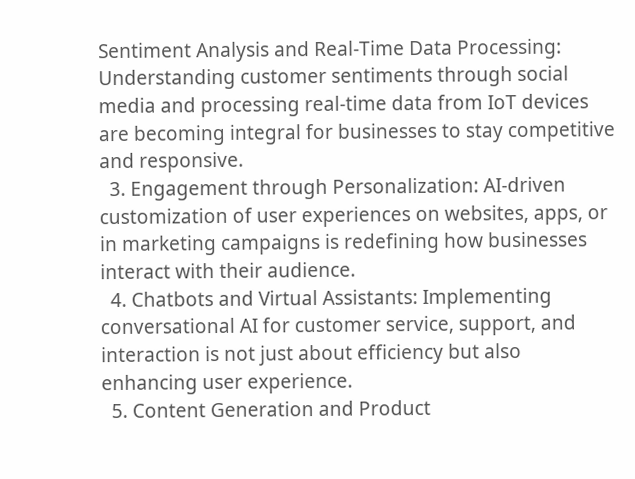Sentiment Analysis and Real-Time Data Processing: Understanding customer sentiments through social media and processing real-time data from IoT devices are becoming integral for businesses to stay competitive and responsive.
  3. Engagement through Personalization: AI-driven customization of user experiences on websites, apps, or in marketing campaigns is redefining how businesses interact with their audience.
  4. Chatbots and Virtual Assistants: Implementing conversational AI for customer service, support, and interaction is not just about efficiency but also enhancing user experience.
  5. Content Generation and Product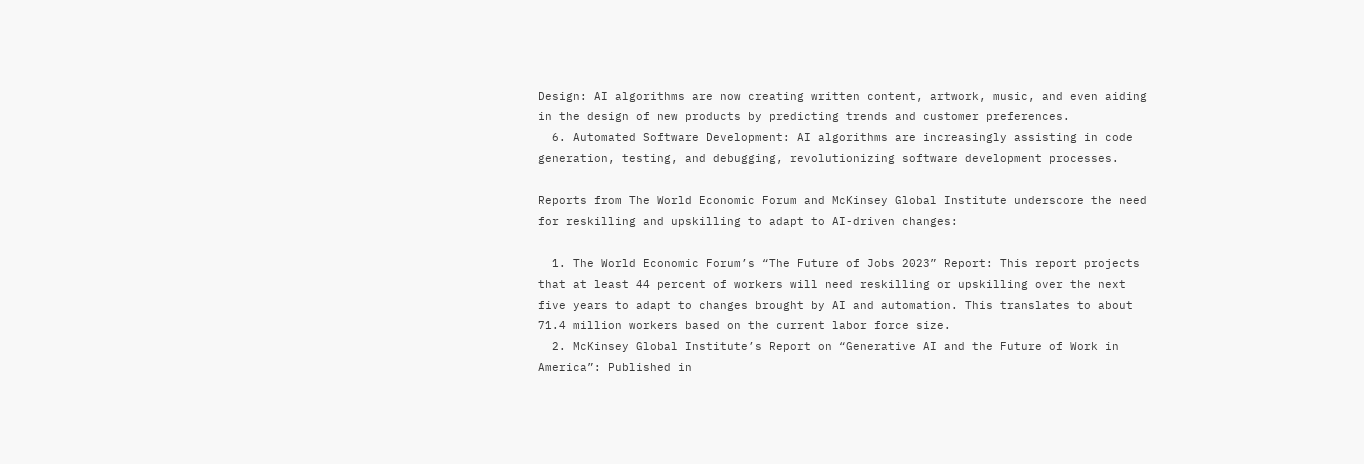Design: AI algorithms are now creating written content, artwork, music, and even aiding in the design of new products by predicting trends and customer preferences.
  6. Automated Software Development: AI algorithms are increasingly assisting in code generation, testing, and debugging, revolutionizing software development processes.

Reports from The World Economic Forum and McKinsey Global Institute underscore the need for reskilling and upskilling to adapt to AI-driven changes:

  1. The World Economic Forum’s “The Future of Jobs 2023” Report: This report projects that at least 44 percent of workers will need reskilling or upskilling over the next five years to adapt to changes brought by AI and automation. This translates to about 71.4 million workers based on the current labor force size.
  2. McKinsey Global Institute’s Report on “Generative AI and the Future of Work in America”: Published in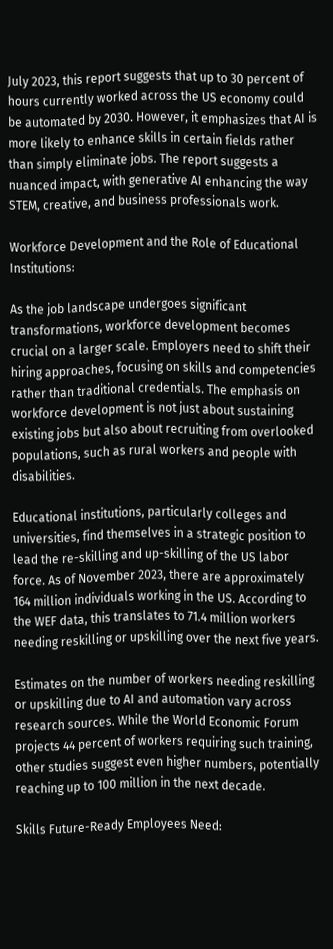July 2023, this report suggests that up to 30 percent of hours currently worked across the US economy could be automated by 2030. However, it emphasizes that AI is more likely to enhance skills in certain fields rather than simply eliminate jobs. The report suggests a nuanced impact, with generative AI enhancing the way STEM, creative, and business professionals work.

Workforce Development and the Role of Educational Institutions:

As the job landscape undergoes significant transformations, workforce development becomes crucial on a larger scale. Employers need to shift their hiring approaches, focusing on skills and competencies rather than traditional credentials. The emphasis on workforce development is not just about sustaining existing jobs but also about recruiting from overlooked populations, such as rural workers and people with disabilities.

Educational institutions, particularly colleges and universities, find themselves in a strategic position to lead the re-skilling and up-skilling of the US labor force. As of November 2023, there are approximately 164 million individuals working in the US. According to the WEF data, this translates to 71.4 million workers needing reskilling or upskilling over the next five years.

Estimates on the number of workers needing reskilling or upskilling due to AI and automation vary across research sources. While the World Economic Forum projects 44 percent of workers requiring such training, other studies suggest even higher numbers, potentially reaching up to 100 million in the next decade.

Skills Future-Ready Employees Need: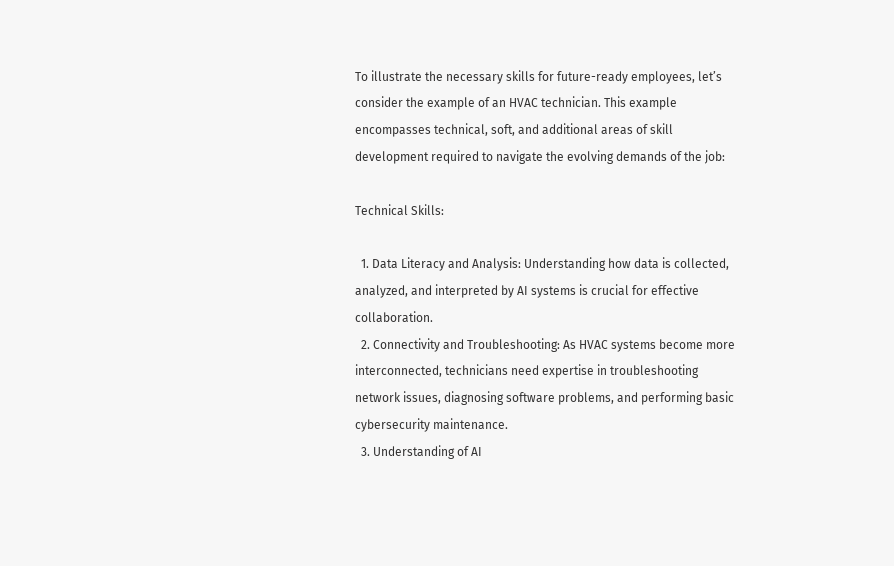To illustrate the necessary skills for future-ready employees, let’s consider the example of an HVAC technician. This example encompasses technical, soft, and additional areas of skill development required to navigate the evolving demands of the job:

Technical Skills:

  1. Data Literacy and Analysis: Understanding how data is collected, analyzed, and interpreted by AI systems is crucial for effective collaboration.
  2. Connectivity and Troubleshooting: As HVAC systems become more interconnected, technicians need expertise in troubleshooting network issues, diagnosing software problems, and performing basic cybersecurity maintenance.
  3. Understanding of AI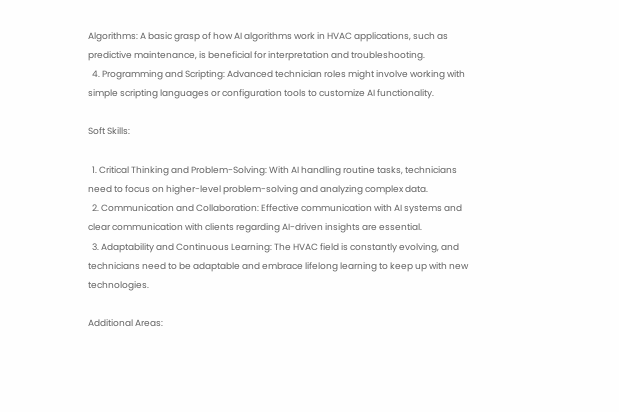Algorithms: A basic grasp of how AI algorithms work in HVAC applications, such as predictive maintenance, is beneficial for interpretation and troubleshooting.
  4. Programming and Scripting: Advanced technician roles might involve working with simple scripting languages or configuration tools to customize AI functionality.

Soft Skills:

  1. Critical Thinking and Problem-Solving: With AI handling routine tasks, technicians need to focus on higher-level problem-solving and analyzing complex data.
  2. Communication and Collaboration: Effective communication with AI systems and clear communication with clients regarding AI-driven insights are essential.
  3. Adaptability and Continuous Learning: The HVAC field is constantly evolving, and technicians need to be adaptable and embrace lifelong learning to keep up with new technologies.

Additional Areas: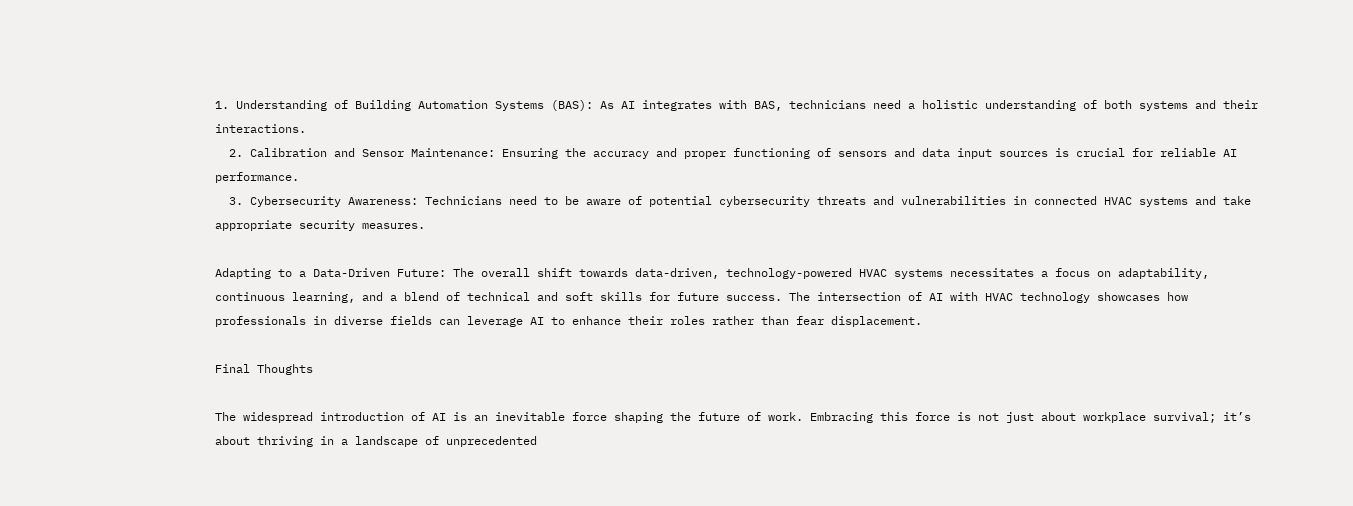1. Understanding of Building Automation Systems (BAS): As AI integrates with BAS, technicians need a holistic understanding of both systems and their interactions.
  2. Calibration and Sensor Maintenance: Ensuring the accuracy and proper functioning of sensors and data input sources is crucial for reliable AI performance.
  3. Cybersecurity Awareness: Technicians need to be aware of potential cybersecurity threats and vulnerabilities in connected HVAC systems and take appropriate security measures.

Adapting to a Data-Driven Future: The overall shift towards data-driven, technology-powered HVAC systems necessitates a focus on adaptability, continuous learning, and a blend of technical and soft skills for future success. The intersection of AI with HVAC technology showcases how professionals in diverse fields can leverage AI to enhance their roles rather than fear displacement.

Final Thoughts

The widespread introduction of AI is an inevitable force shaping the future of work. Embracing this force is not just about workplace survival; it’s about thriving in a landscape of unprecedented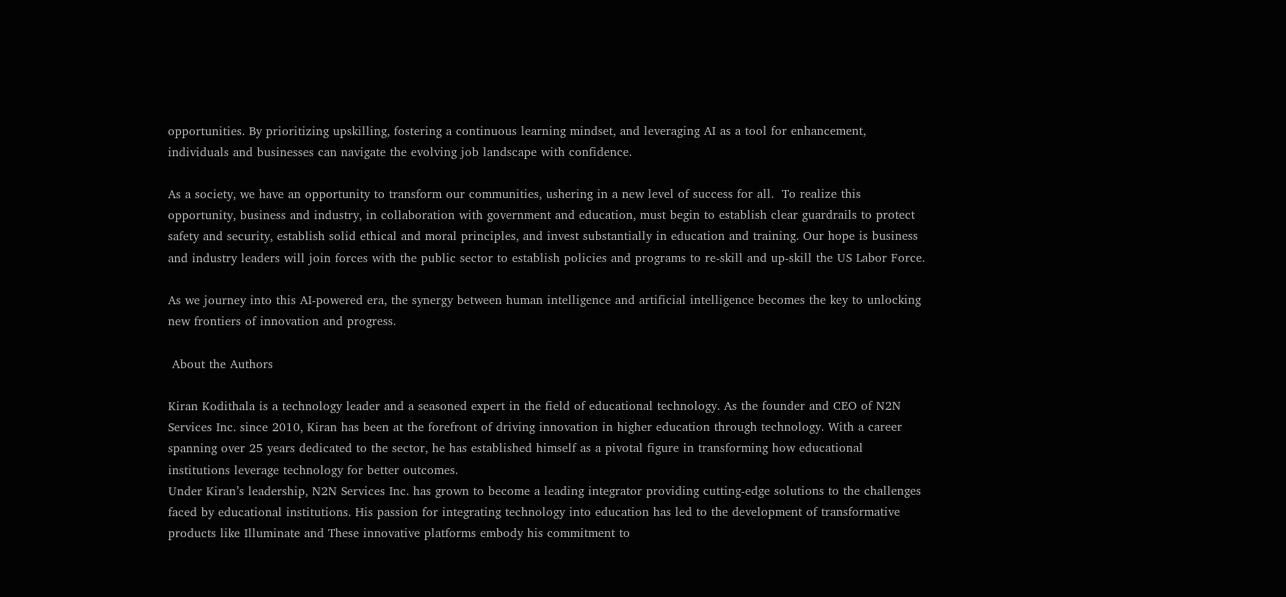opportunities. By prioritizing upskilling, fostering a continuous learning mindset, and leveraging AI as a tool for enhancement, individuals and businesses can navigate the evolving job landscape with confidence.

As a society, we have an opportunity to transform our communities, ushering in a new level of success for all.  To realize this opportunity, business and industry, in collaboration with government and education, must begin to establish clear guardrails to protect safety and security, establish solid ethical and moral principles, and invest substantially in education and training. Our hope is business and industry leaders will join forces with the public sector to establish policies and programs to re-skill and up-skill the US Labor Force.

As we journey into this AI-powered era, the synergy between human intelligence and artificial intelligence becomes the key to unlocking new frontiers of innovation and progress.

 About the Authors

Kiran Kodithala is a technology leader and a seasoned expert in the field of educational technology. As the founder and CEO of N2N Services Inc. since 2010, Kiran has been at the forefront of driving innovation in higher education through technology. With a career spanning over 25 years dedicated to the sector, he has established himself as a pivotal figure in transforming how educational institutions leverage technology for better outcomes.
Under Kiran’s leadership, N2N Services Inc. has grown to become a leading integrator providing cutting-edge solutions to the challenges faced by educational institutions. His passion for integrating technology into education has led to the development of transformative products like Illuminate and These innovative platforms embody his commitment to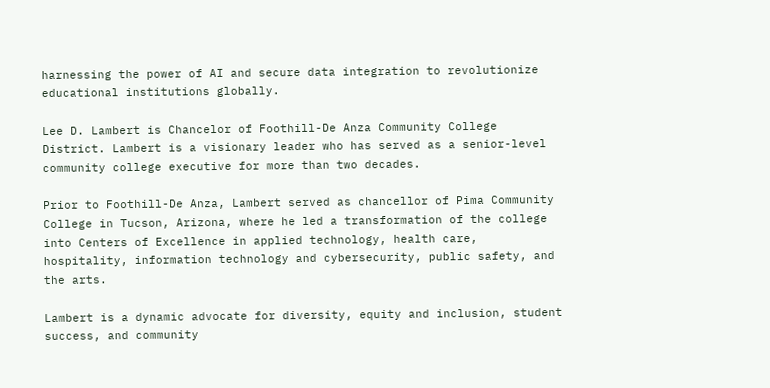harnessing the power of AI and secure data integration to revolutionize educational institutions globally.

Lee D. Lambert is Chancelor of Foothill-De Anza Community College District. Lambert is a visionary leader who has served as a senior-level community college executive for more than two decades.

Prior to Foothill-De Anza, Lambert served as chancellor of Pima Community College in Tucson, Arizona, where he led a transformation of the college into Centers of Excellence in applied technology, health care, hospitality, information technology and cybersecurity, public safety, and the arts.

Lambert is a dynamic advocate for diversity, equity and inclusion, student success, and community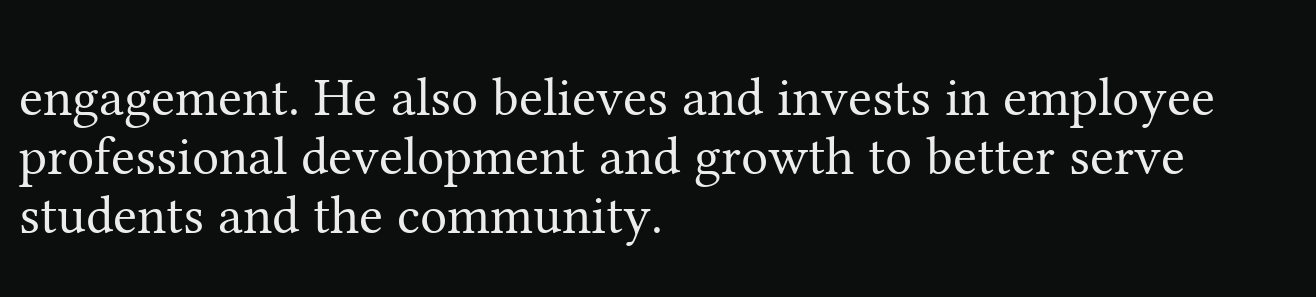engagement. He also believes and invests in employee professional development and growth to better serve students and the community.